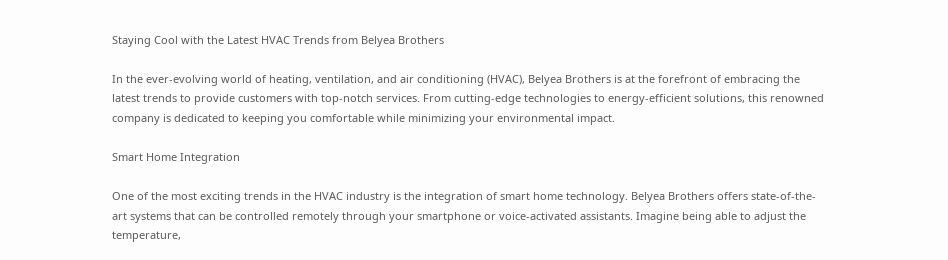Staying Cool with the Latest HVAC Trends from Belyea Brothers

In the ever-evolving world of heating, ventilation, and air conditioning (HVAC), Belyea Brothers is at the forefront of embracing the latest trends to provide customers with top-notch services. From cutting-edge technologies to energy-efficient solutions, this renowned company is dedicated to keeping you comfortable while minimizing your environmental impact.

Smart Home Integration

One of the most exciting trends in the HVAC industry is the integration of smart home technology. Belyea Brothers offers state-of-the-art systems that can be controlled remotely through your smartphone or voice-activated assistants. Imagine being able to adjust the temperature,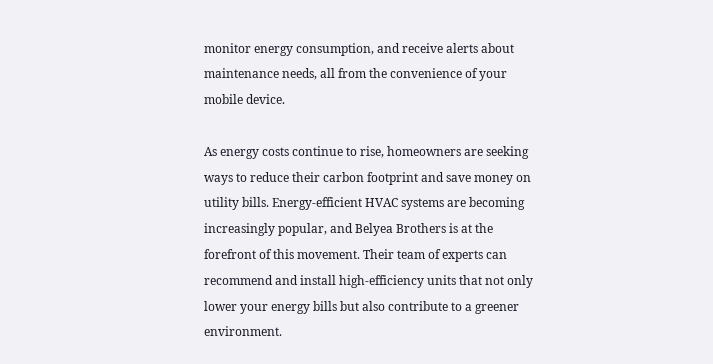monitor energy consumption, and receive alerts about maintenance needs, all from the convenience of your mobile device.

As energy costs continue to rise, homeowners are seeking ways to reduce their carbon footprint and save money on utility bills. Energy-efficient HVAC systems are becoming increasingly popular, and Belyea Brothers is at the forefront of this movement. Their team of experts can recommend and install high-efficiency units that not only lower your energy bills but also contribute to a greener environment.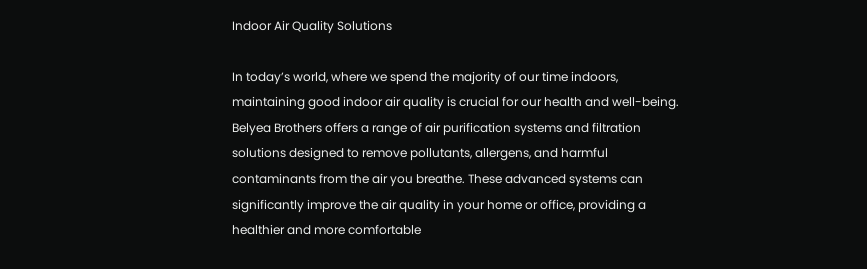Indoor Air Quality Solutions

In today’s world, where we spend the majority of our time indoors, maintaining good indoor air quality is crucial for our health and well-being. Belyea Brothers offers a range of air purification systems and filtration solutions designed to remove pollutants, allergens, and harmful contaminants from the air you breathe. These advanced systems can significantly improve the air quality in your home or office, providing a healthier and more comfortable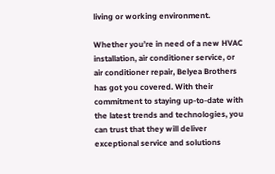living or working environment.

Whether you’re in need of a new HVAC installation, air conditioner service, or air conditioner repair, Belyea Brothers has got you covered. With their commitment to staying up-to-date with the latest trends and technologies, you can trust that they will deliver exceptional service and solutions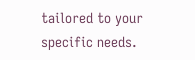tailored to your specific needs.